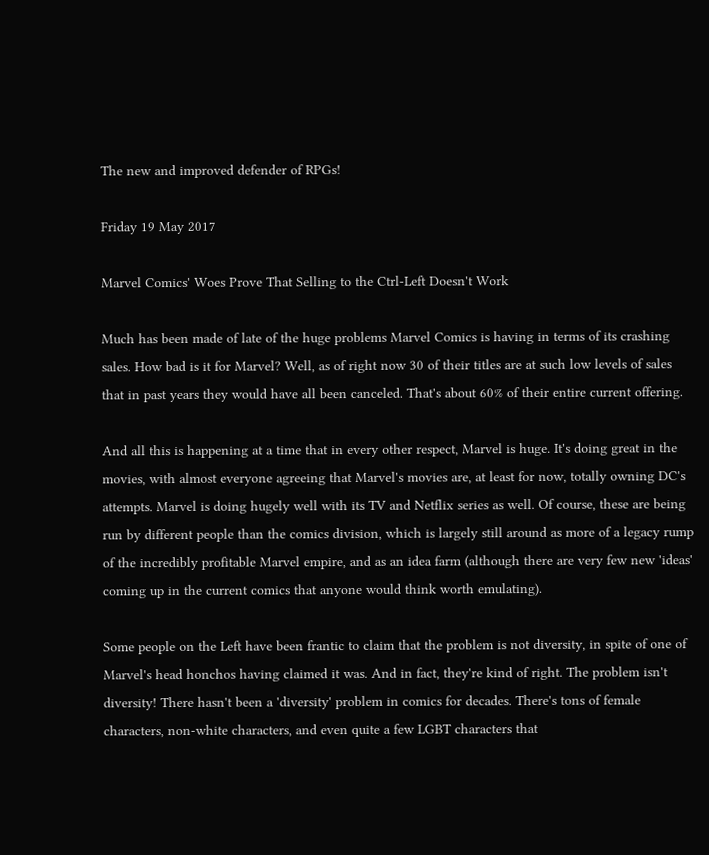The new and improved defender of RPGs!

Friday 19 May 2017

Marvel Comics' Woes Prove That Selling to the Ctrl-Left Doesn't Work

Much has been made of late of the huge problems Marvel Comics is having in terms of its crashing sales. How bad is it for Marvel? Well, as of right now 30 of their titles are at such low levels of sales that in past years they would have all been canceled. That's about 60% of their entire current offering.

And all this is happening at a time that in every other respect, Marvel is huge. It's doing great in the movies, with almost everyone agreeing that Marvel's movies are, at least for now, totally owning DC's attempts. Marvel is doing hugely well with its TV and Netflix series as well. Of course, these are being run by different people than the comics division, which is largely still around as more of a legacy rump of the incredibly profitable Marvel empire, and as an idea farm (although there are very few new 'ideas' coming up in the current comics that anyone would think worth emulating).

Some people on the Left have been frantic to claim that the problem is not diversity, in spite of one of Marvel's head honchos having claimed it was. And in fact, they're kind of right. The problem isn't diversity! There hasn't been a 'diversity' problem in comics for decades. There's tons of female characters, non-white characters, and even quite a few LGBT characters that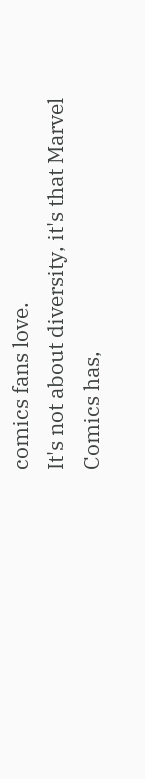comics fans love.
It's not about diversity, it's that Marvel Comics has,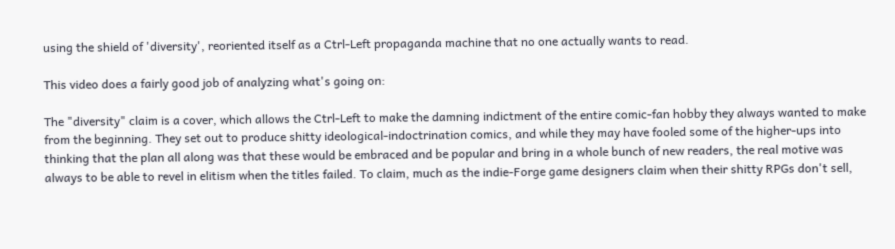using the shield of 'diversity', reoriented itself as a Ctrl-Left propaganda machine that no one actually wants to read.

This video does a fairly good job of analyzing what's going on:

The "diversity" claim is a cover, which allows the Ctrl-Left to make the damning indictment of the entire comic-fan hobby they always wanted to make from the beginning. They set out to produce shitty ideological-indoctrination comics, and while they may have fooled some of the higher-ups into thinking that the plan all along was that these would be embraced and be popular and bring in a whole bunch of new readers, the real motive was always to be able to revel in elitism when the titles failed. To claim, much as the indie-Forge game designers claim when their shitty RPGs don't sell,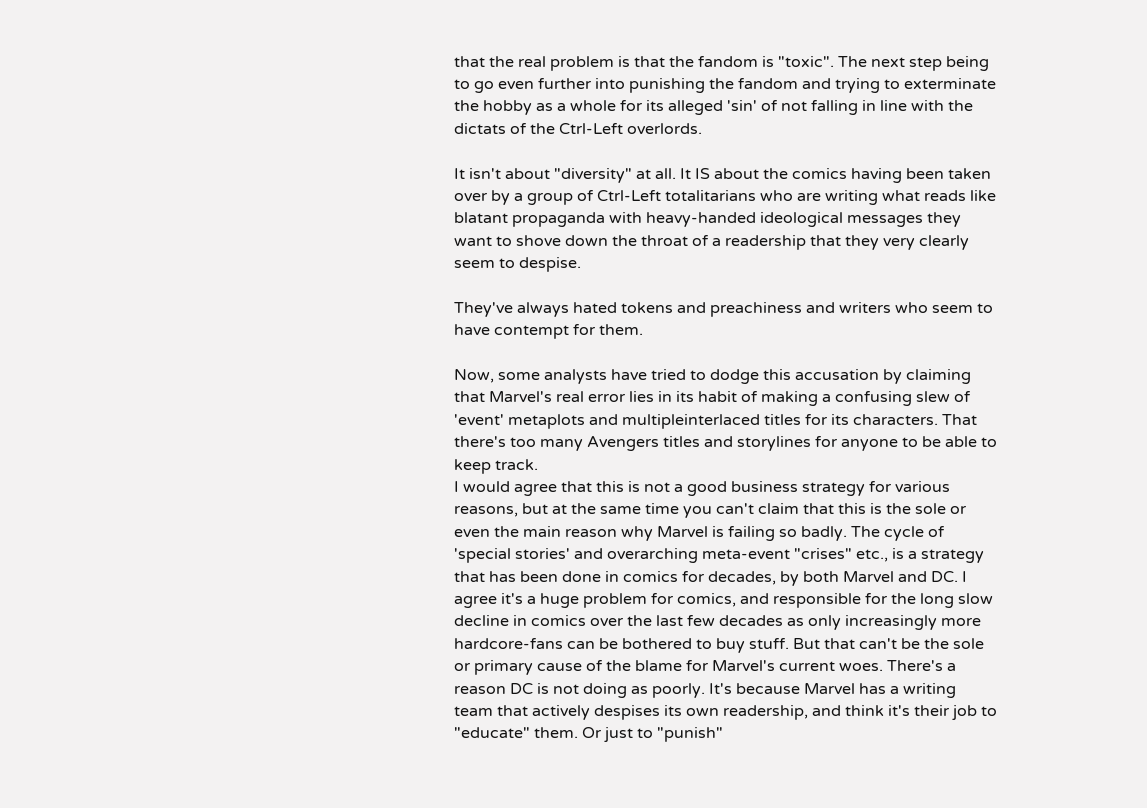that the real problem is that the fandom is "toxic". The next step being to go even further into punishing the fandom and trying to exterminate the hobby as a whole for its alleged 'sin' of not falling in line with the dictats of the Ctrl-Left overlords.

It isn't about "diversity" at all. It IS about the comics having been taken over by a group of Ctrl-Left totalitarians who are writing what reads like blatant propaganda with heavy-handed ideological messages they want to shove down the throat of a readership that they very clearly seem to despise.

They've always hated tokens and preachiness and writers who seem to have contempt for them.

Now, some analysts have tried to dodge this accusation by claiming that Marvel's real error lies in its habit of making a confusing slew of 'event' metaplots and multipleinterlaced titles for its characters. That there's too many Avengers titles and storylines for anyone to be able to keep track.
I would agree that this is not a good business strategy for various reasons, but at the same time you can't claim that this is the sole or even the main reason why Marvel is failing so badly. The cycle of 'special stories' and overarching meta-event "crises" etc., is a strategy that has been done in comics for decades, by both Marvel and DC. I agree it's a huge problem for comics, and responsible for the long slow decline in comics over the last few decades as only increasingly more hardcore-fans can be bothered to buy stuff. But that can't be the sole or primary cause of the blame for Marvel's current woes. There's a reason DC is not doing as poorly. It's because Marvel has a writing team that actively despises its own readership, and think it's their job to "educate" them. Or just to "punish"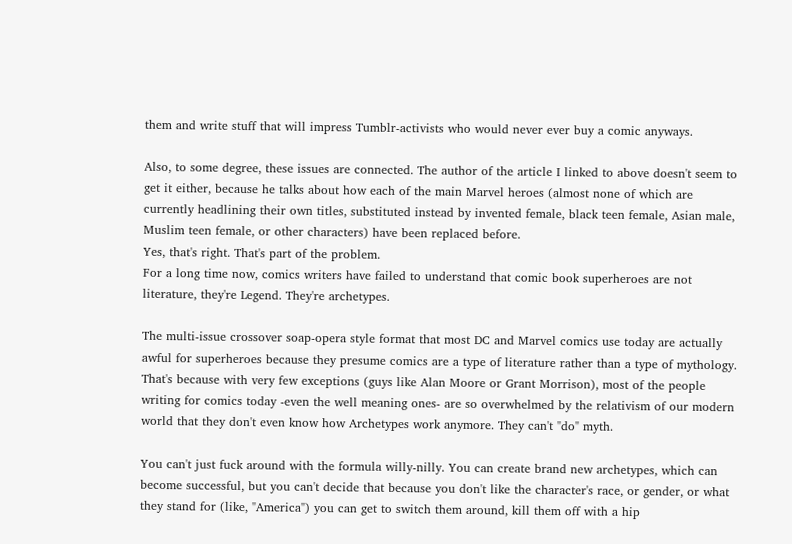them and write stuff that will impress Tumblr-activists who would never ever buy a comic anyways.

Also, to some degree, these issues are connected. The author of the article I linked to above doesn't seem to get it either, because he talks about how each of the main Marvel heroes (almost none of which are currently headlining their own titles, substituted instead by invented female, black teen female, Asian male, Muslim teen female, or other characters) have been replaced before.
Yes, that's right. That's part of the problem.
For a long time now, comics writers have failed to understand that comic book superheroes are not literature, they're Legend. They're archetypes.

The multi-issue crossover soap-opera style format that most DC and Marvel comics use today are actually awful for superheroes because they presume comics are a type of literature rather than a type of mythology. That's because with very few exceptions (guys like Alan Moore or Grant Morrison), most of the people writing for comics today -even the well meaning ones- are so overwhelmed by the relativism of our modern world that they don't even know how Archetypes work anymore. They can't "do" myth.

You can't just fuck around with the formula willy-nilly. You can create brand new archetypes, which can become successful, but you can't decide that because you don't like the character's race, or gender, or what they stand for (like, "America") you can get to switch them around, kill them off with a hip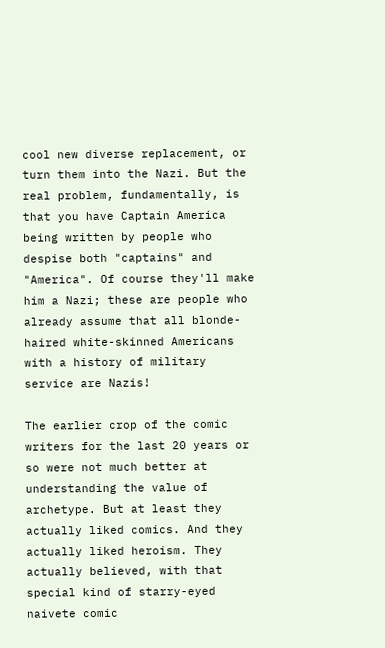cool new diverse replacement, or turn them into the Nazi. But the real problem, fundamentally, is that you have Captain America being written by people who despise both "captains" and "America". Of course they'll make him a Nazi; these are people who already assume that all blonde-haired white-skinned Americans with a history of military service are Nazis!

The earlier crop of the comic writers for the last 20 years or so were not much better at understanding the value of archetype. But at least they actually liked comics. And they actually liked heroism. They actually believed, with that special kind of starry-eyed naivete comic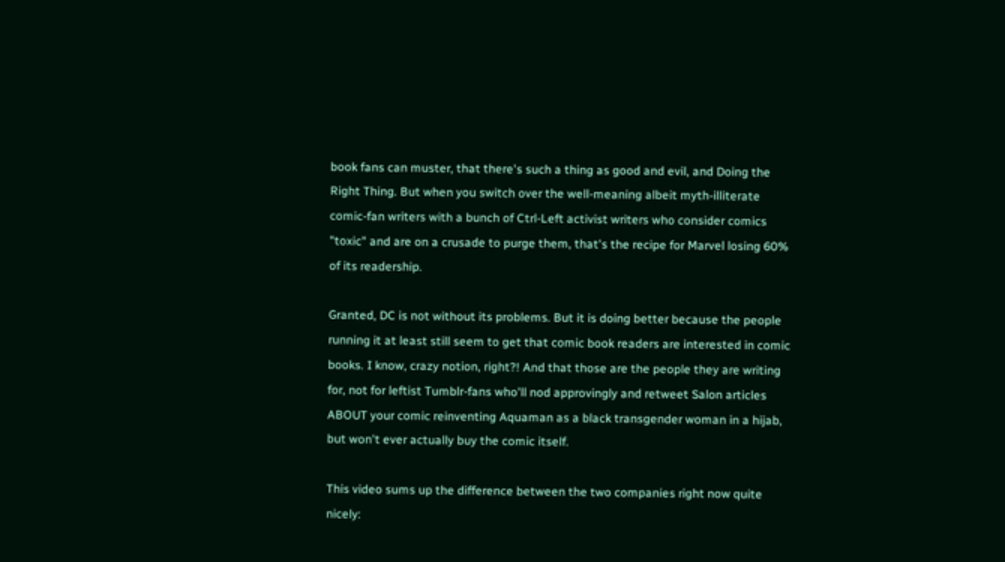book fans can muster, that there's such a thing as good and evil, and Doing the Right Thing. But when you switch over the well-meaning albeit myth-illiterate comic-fan writers with a bunch of Ctrl-Left activist writers who consider comics "toxic" and are on a crusade to purge them, that's the recipe for Marvel losing 60% of its readership.

Granted, DC is not without its problems. But it is doing better because the people running it at least still seem to get that comic book readers are interested in comic books. I know, crazy notion, right?! And that those are the people they are writing for, not for leftist Tumblr-fans who'll nod approvingly and retweet Salon articles ABOUT your comic reinventing Aquaman as a black transgender woman in a hijab, but won't ever actually buy the comic itself.

This video sums up the difference between the two companies right now quite nicely: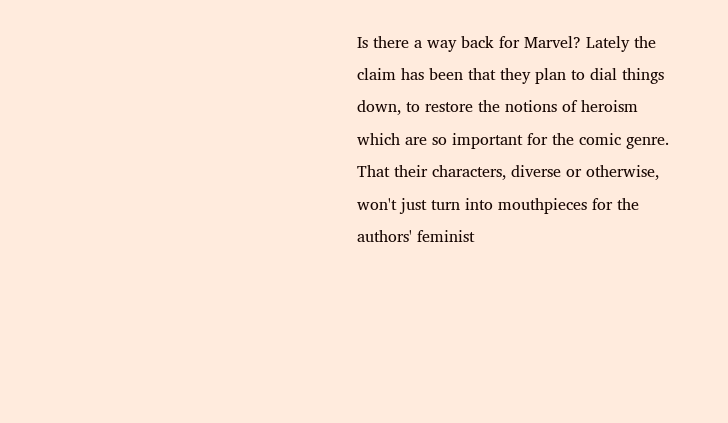Is there a way back for Marvel? Lately the claim has been that they plan to dial things down, to restore the notions of heroism which are so important for the comic genre. That their characters, diverse or otherwise, won't just turn into mouthpieces for the authors' feminist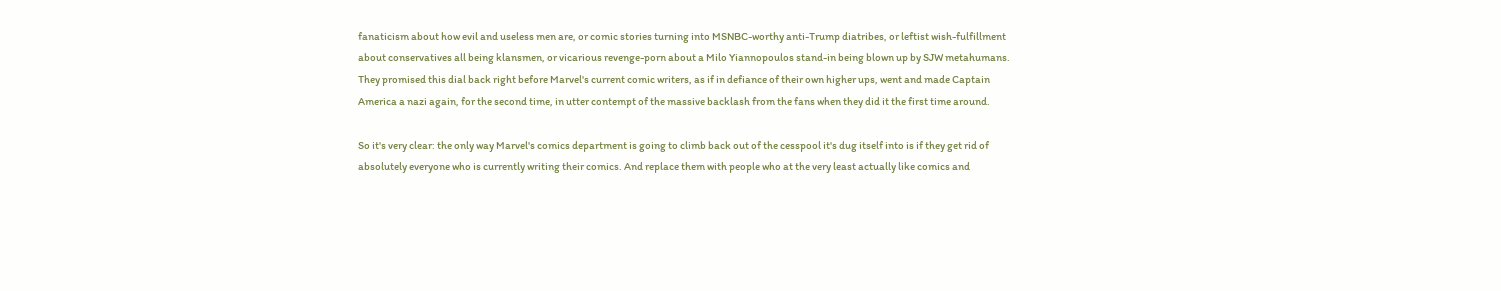fanaticism about how evil and useless men are, or comic stories turning into MSNBC-worthy anti-Trump diatribes, or leftist wish-fulfillment about conservatives all being klansmen, or vicarious revenge-porn about a Milo Yiannopoulos stand-in being blown up by SJW metahumans.
They promised this dial back right before Marvel's current comic writers, as if in defiance of their own higher ups, went and made Captain America a nazi again, for the second time, in utter contempt of the massive backlash from the fans when they did it the first time around.

So it's very clear: the only way Marvel's comics department is going to climb back out of the cesspool it's dug itself into is if they get rid of absolutely everyone who is currently writing their comics. And replace them with people who at the very least actually like comics and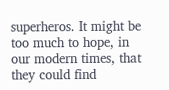superheros. It might be too much to hope, in our modern times, that they could find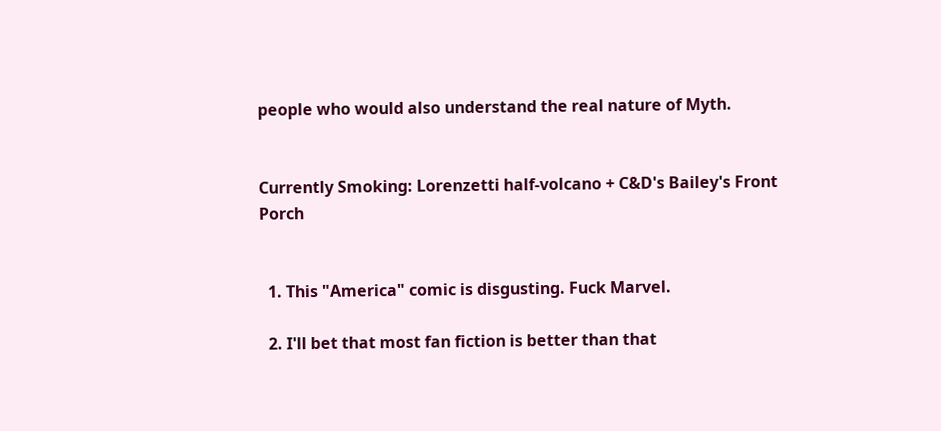people who would also understand the real nature of Myth.


Currently Smoking: Lorenzetti half-volcano + C&D's Bailey's Front Porch


  1. This "America" comic is disgusting. Fuck Marvel.

  2. I'll bet that most fan fiction is better than that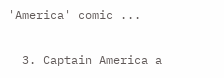'America' comic ...

  3. Captain America a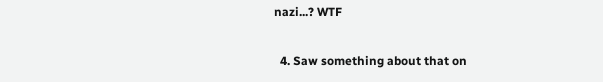nazi...? WTF

  4. Saw something about that on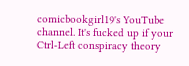comicbookgirl19's YouTube channel. It's fucked up if your Ctrl-Left conspiracy theory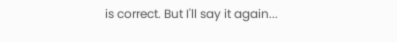is correct. But I'll say it again...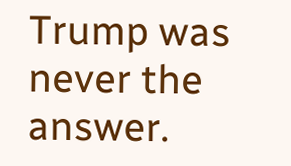Trump was never the answer.